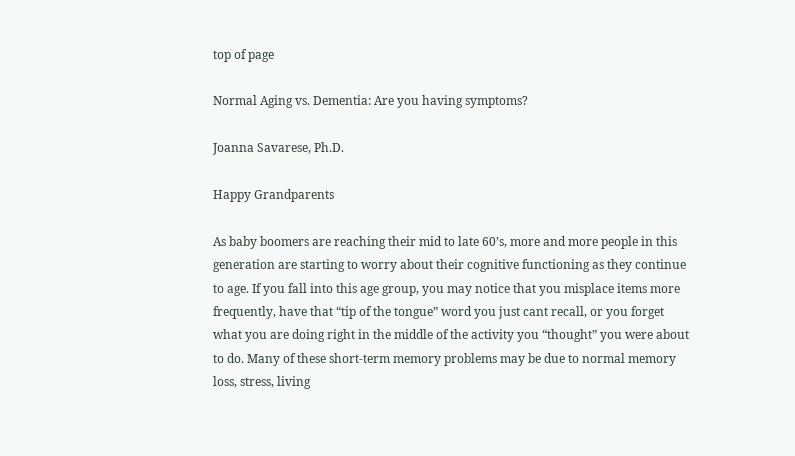top of page

Normal Aging vs. Dementia: Are you having symptoms?

Joanna Savarese, Ph.D.

Happy Grandparents

As baby boomers are reaching their mid to late 60’s, more and more people in this generation are starting to worry about their cognitive functioning as they continue to age. If you fall into this age group, you may notice that you misplace items more frequently, have that “tip of the tongue” word you just cant recall, or you forget what you are doing right in the middle of the activity you “thought” you were about to do. Many of these short-term memory problems may be due to normal memory loss, stress, living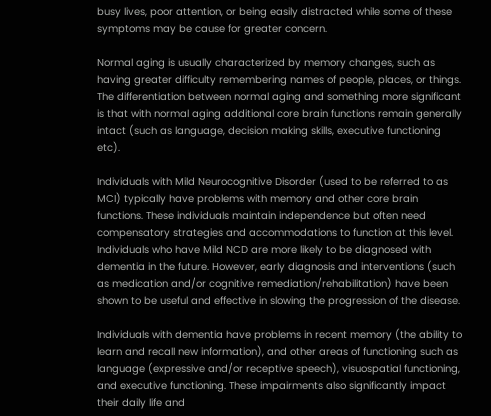busy lives, poor attention, or being easily distracted while some of these symptoms may be cause for greater concern.

Normal aging is usually characterized by memory changes, such as having greater difficulty remembering names of people, places, or things. The differentiation between normal aging and something more significant is that with normal aging additional core brain functions remain generally intact (such as language, decision making skills, executive functioning etc).

Individuals with Mild Neurocognitive Disorder (used to be referred to as MCI) typically have problems with memory and other core brain functions. These individuals maintain independence but often need compensatory strategies and accommodations to function at this level. Individuals who have Mild NCD are more likely to be diagnosed with dementia in the future. However, early diagnosis and interventions (such as medication and/or cognitive remediation/rehabilitation) have been shown to be useful and effective in slowing the progression of the disease.

Individuals with dementia have problems in recent memory (the ability to learn and recall new information), and other areas of functioning such as language (expressive and/or receptive speech), visuospatial functioning, and executive functioning. These impairments also significantly impact their daily life and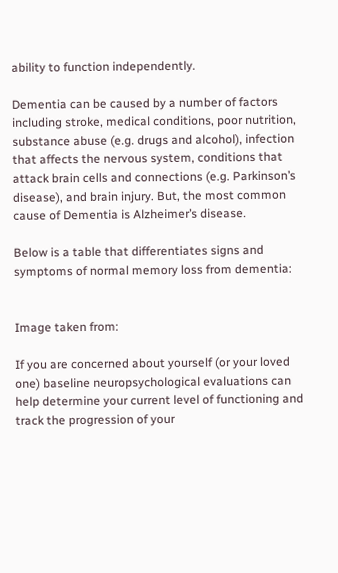ability to function independently.

Dementia can be caused by a number of factors including stroke, medical conditions, poor nutrition, substance abuse (e.g. drugs and alcohol), infection that affects the nervous system, conditions that attack brain cells and connections (e.g. Parkinson’s disease), and brain injury. But, the most common cause of Dementia is Alzheimer’s disease.

Below is a table that differentiates signs and symptoms of normal memory loss from dementia:


Image taken from:

If you are concerned about yourself (or your loved one) baseline neuropsychological evaluations can help determine your current level of functioning and track the progression of your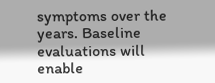symptoms over the years. Baseline evaluations will enable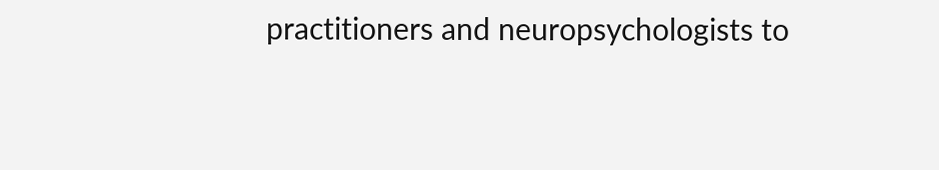practitioners and neuropsychologists to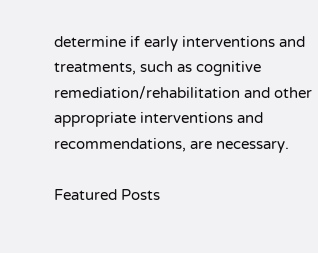determine if early interventions and treatments, such as cognitive remediation/rehabilitation and other appropriate interventions and recommendations, are necessary.

Featured Posts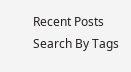Recent Posts
Search By Tags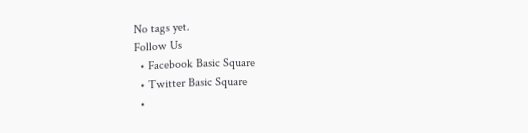No tags yet.
Follow Us
  • Facebook Basic Square
  • Twitter Basic Square
  •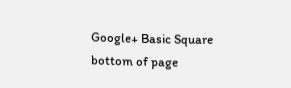Google+ Basic Square
bottom of page